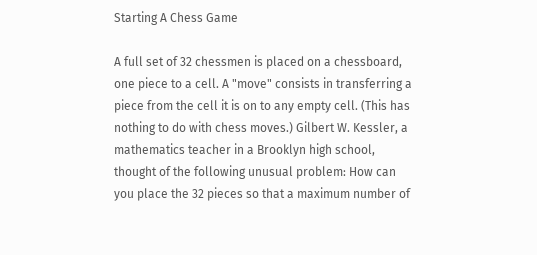Starting A Chess Game

A full set of 32 chessmen is placed on a chessboard, one piece to a cell. A "move" consists in transferring a piece from the cell it is on to any empty cell. (This has nothing to do with chess moves.) Gilbert W. Kessler, a mathematics teacher in a Brooklyn high school, thought of the following unusual problem: How can you place the 32 pieces so that a maximum number of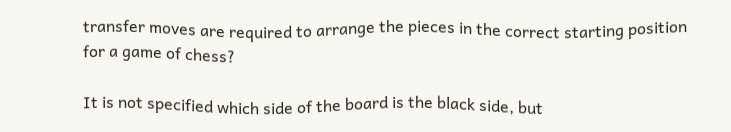transfer moves are required to arrange the pieces in the correct starting position for a game of chess?

It is not specified which side of the board is the black side, but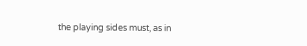the playing sides must, as in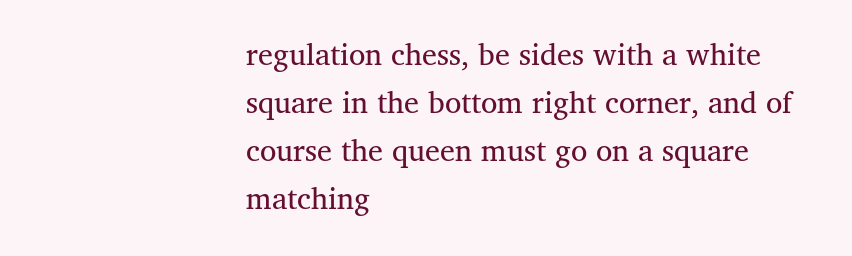regulation chess, be sides with a white square in the bottom right corner, and of course the queen must go on a square matching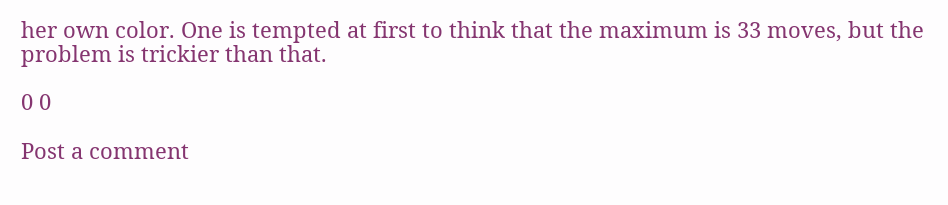her own color. One is tempted at first to think that the maximum is 33 moves, but the problem is trickier than that.

0 0

Post a comment